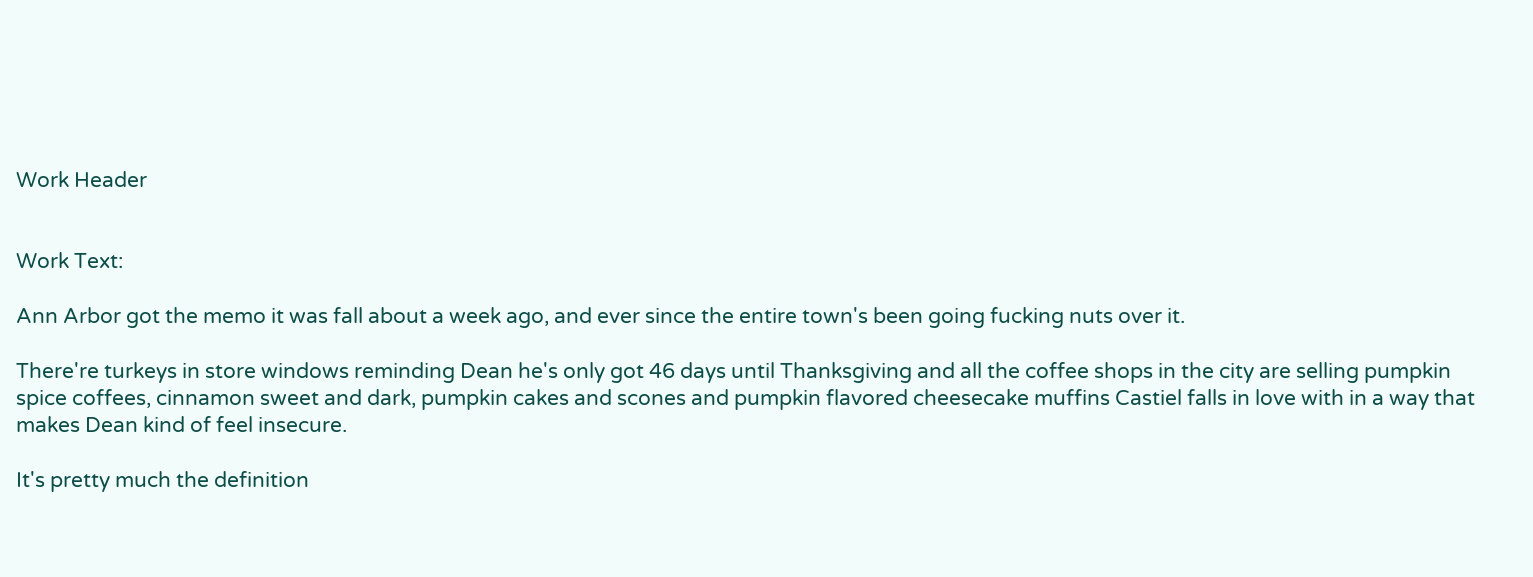Work Header


Work Text:

Ann Arbor got the memo it was fall about a week ago, and ever since the entire town's been going fucking nuts over it.

There're turkeys in store windows reminding Dean he's only got 46 days until Thanksgiving and all the coffee shops in the city are selling pumpkin spice coffees, cinnamon sweet and dark, pumpkin cakes and scones and pumpkin flavored cheesecake muffins Castiel falls in love with in a way that makes Dean kind of feel insecure.

It's pretty much the definition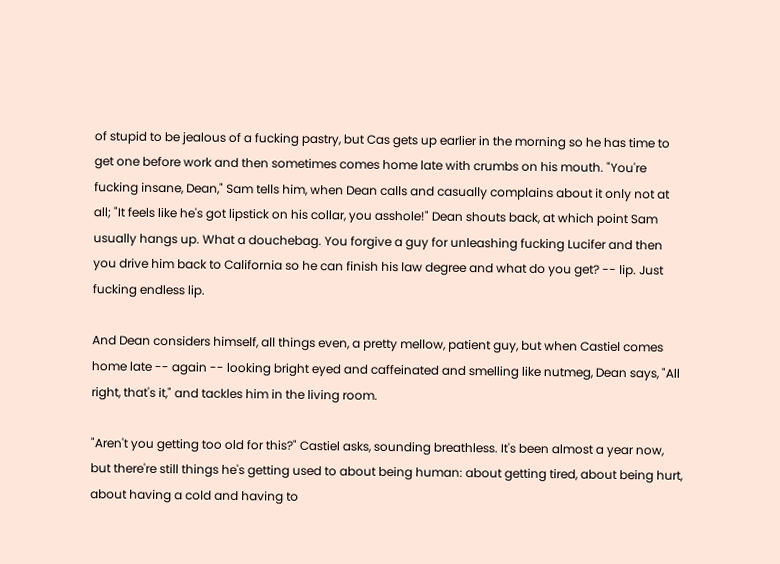of stupid to be jealous of a fucking pastry, but Cas gets up earlier in the morning so he has time to get one before work and then sometimes comes home late with crumbs on his mouth. "You're fucking insane, Dean," Sam tells him, when Dean calls and casually complains about it only not at all; "It feels like he's got lipstick on his collar, you asshole!" Dean shouts back, at which point Sam usually hangs up. What a douchebag. You forgive a guy for unleashing fucking Lucifer and then you drive him back to California so he can finish his law degree and what do you get? -- lip. Just fucking endless lip.

And Dean considers himself, all things even, a pretty mellow, patient guy, but when Castiel comes home late -- again -- looking bright eyed and caffeinated and smelling like nutmeg, Dean says, "All right, that's it," and tackles him in the living room.

"Aren't you getting too old for this?" Castiel asks, sounding breathless. It's been almost a year now, but there're still things he's getting used to about being human: about getting tired, about being hurt, about having a cold and having to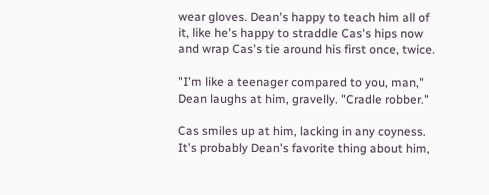wear gloves. Dean's happy to teach him all of it, like he's happy to straddle Cas's hips now and wrap Cas's tie around his first once, twice.

"I'm like a teenager compared to you, man," Dean laughs at him, gravelly. "Cradle robber."

Cas smiles up at him, lacking in any coyness. It's probably Dean's favorite thing about him,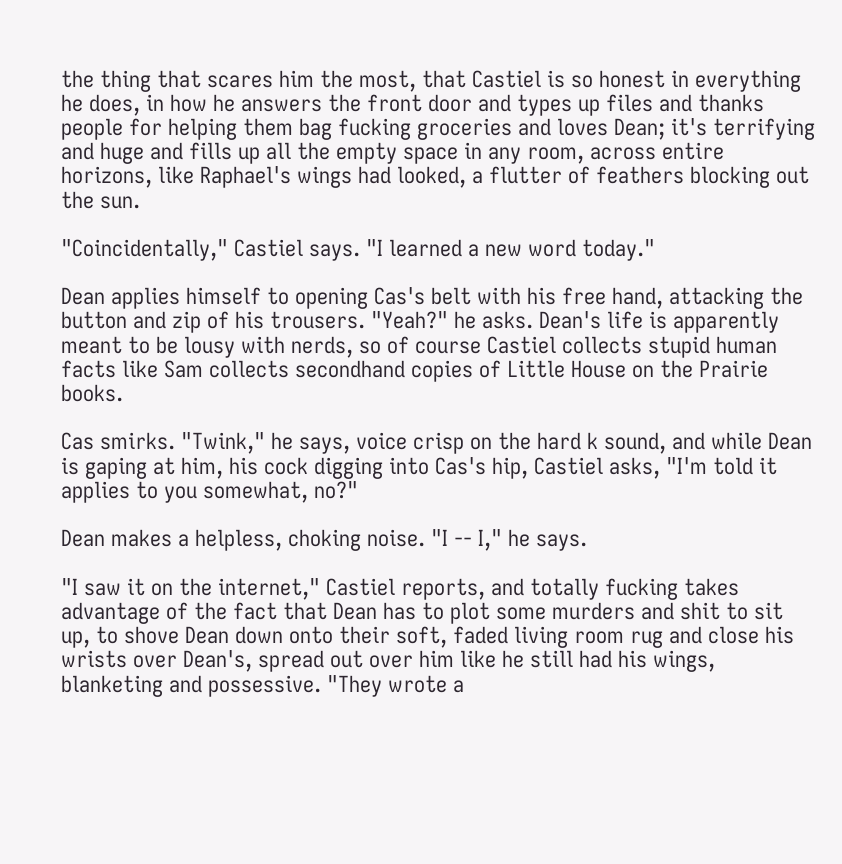the thing that scares him the most, that Castiel is so honest in everything he does, in how he answers the front door and types up files and thanks people for helping them bag fucking groceries and loves Dean; it's terrifying and huge and fills up all the empty space in any room, across entire horizons, like Raphael's wings had looked, a flutter of feathers blocking out the sun.

"Coincidentally," Castiel says. "I learned a new word today."

Dean applies himself to opening Cas's belt with his free hand, attacking the button and zip of his trousers. "Yeah?" he asks. Dean's life is apparently meant to be lousy with nerds, so of course Castiel collects stupid human facts like Sam collects secondhand copies of Little House on the Prairie books.

Cas smirks. "Twink," he says, voice crisp on the hard k sound, and while Dean is gaping at him, his cock digging into Cas's hip, Castiel asks, "I'm told it applies to you somewhat, no?"

Dean makes a helpless, choking noise. "I -- I," he says.

"I saw it on the internet," Castiel reports, and totally fucking takes advantage of the fact that Dean has to plot some murders and shit to sit up, to shove Dean down onto their soft, faded living room rug and close his wrists over Dean's, spread out over him like he still had his wings, blanketing and possessive. "They wrote a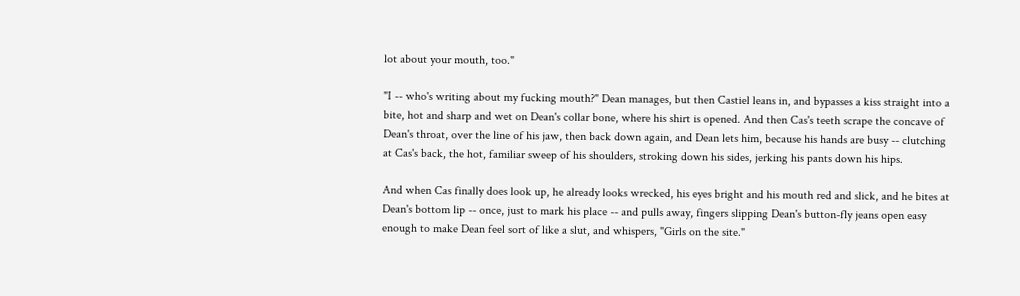lot about your mouth, too."

"I -- who's writing about my fucking mouth?" Dean manages, but then Castiel leans in, and bypasses a kiss straight into a bite, hot and sharp and wet on Dean's collar bone, where his shirt is opened. And then Cas's teeth scrape the concave of Dean's throat, over the line of his jaw, then back down again, and Dean lets him, because his hands are busy -- clutching at Cas's back, the hot, familiar sweep of his shoulders, stroking down his sides, jerking his pants down his hips.

And when Cas finally does look up, he already looks wrecked, his eyes bright and his mouth red and slick, and he bites at Dean's bottom lip -- once, just to mark his place -- and pulls away, fingers slipping Dean's button-fly jeans open easy enough to make Dean feel sort of like a slut, and whispers, "Girls on the site."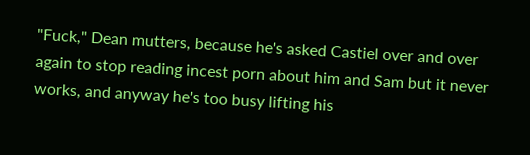"Fuck," Dean mutters, because he's asked Castiel over and over again to stop reading incest porn about him and Sam but it never works, and anyway he's too busy lifting his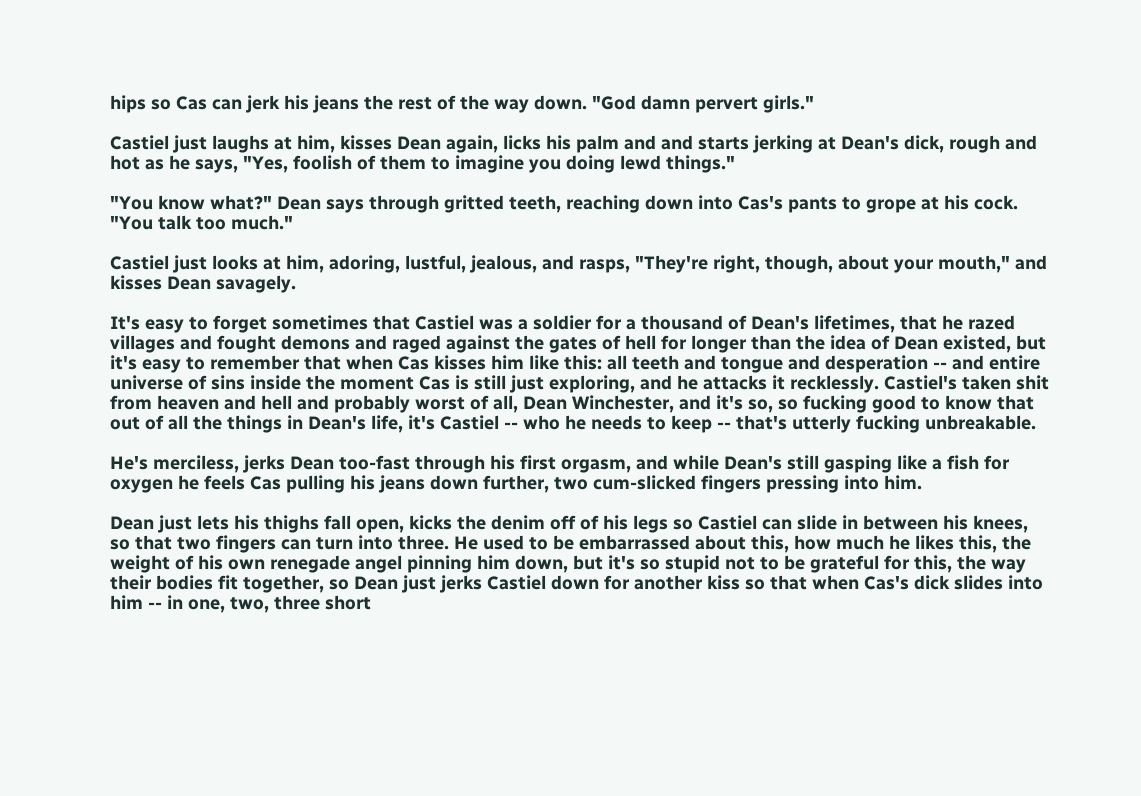hips so Cas can jerk his jeans the rest of the way down. "God damn pervert girls."

Castiel just laughs at him, kisses Dean again, licks his palm and and starts jerking at Dean's dick, rough and hot as he says, "Yes, foolish of them to imagine you doing lewd things."

"You know what?" Dean says through gritted teeth, reaching down into Cas's pants to grope at his cock. "You talk too much."

Castiel just looks at him, adoring, lustful, jealous, and rasps, "They're right, though, about your mouth," and kisses Dean savagely.

It's easy to forget sometimes that Castiel was a soldier for a thousand of Dean's lifetimes, that he razed villages and fought demons and raged against the gates of hell for longer than the idea of Dean existed, but it's easy to remember that when Cas kisses him like this: all teeth and tongue and desperation -- and entire universe of sins inside the moment Cas is still just exploring, and he attacks it recklessly. Castiel's taken shit from heaven and hell and probably worst of all, Dean Winchester, and it's so, so fucking good to know that out of all the things in Dean's life, it's Castiel -- who he needs to keep -- that's utterly fucking unbreakable.

He's merciless, jerks Dean too-fast through his first orgasm, and while Dean's still gasping like a fish for oxygen he feels Cas pulling his jeans down further, two cum-slicked fingers pressing into him.

Dean just lets his thighs fall open, kicks the denim off of his legs so Castiel can slide in between his knees, so that two fingers can turn into three. He used to be embarrassed about this, how much he likes this, the weight of his own renegade angel pinning him down, but it's so stupid not to be grateful for this, the way their bodies fit together, so Dean just jerks Castiel down for another kiss so that when Cas's dick slides into him -- in one, two, three short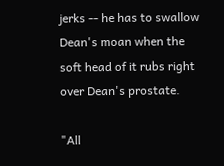jerks -- he has to swallow Dean's moan when the soft head of it rubs right over Dean's prostate.

"All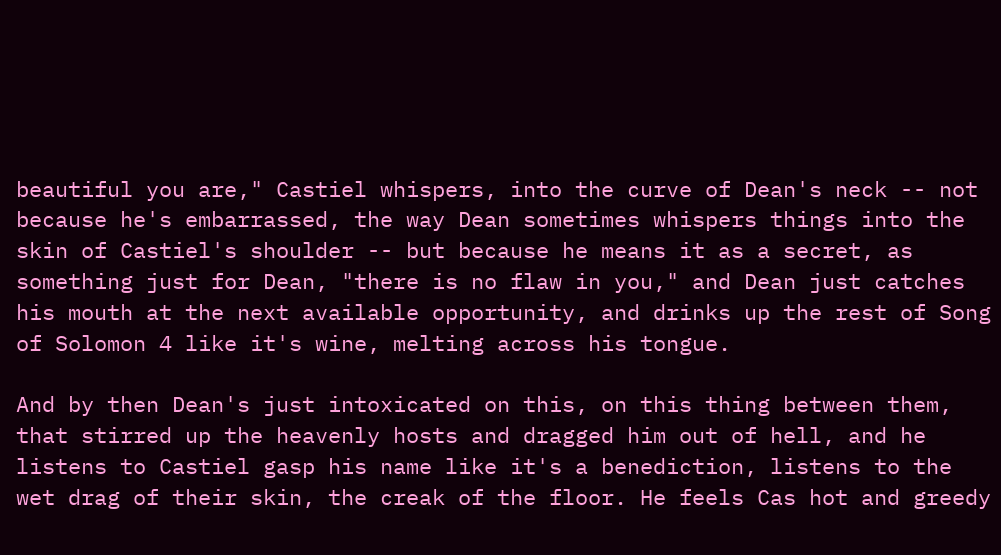beautiful you are," Castiel whispers, into the curve of Dean's neck -- not because he's embarrassed, the way Dean sometimes whispers things into the skin of Castiel's shoulder -- but because he means it as a secret, as something just for Dean, "there is no flaw in you," and Dean just catches his mouth at the next available opportunity, and drinks up the rest of Song of Solomon 4 like it's wine, melting across his tongue.

And by then Dean's just intoxicated on this, on this thing between them, that stirred up the heavenly hosts and dragged him out of hell, and he listens to Castiel gasp his name like it's a benediction, listens to the wet drag of their skin, the creak of the floor. He feels Cas hot and greedy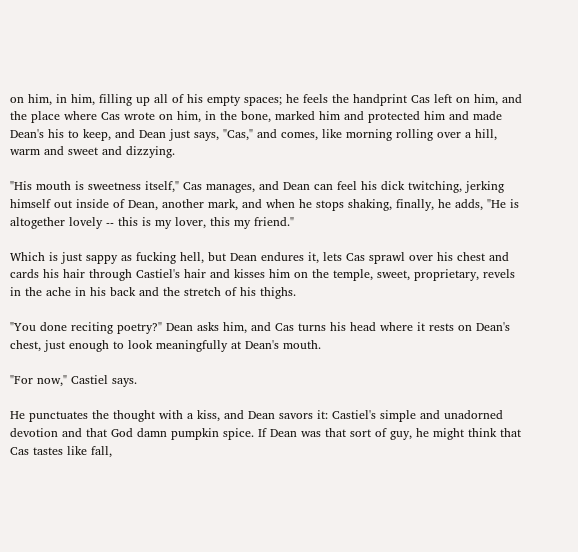on him, in him, filling up all of his empty spaces; he feels the handprint Cas left on him, and the place where Cas wrote on him, in the bone, marked him and protected him and made Dean's his to keep, and Dean just says, "Cas," and comes, like morning rolling over a hill, warm and sweet and dizzying.

"His mouth is sweetness itself," Cas manages, and Dean can feel his dick twitching, jerking himself out inside of Dean, another mark, and when he stops shaking, finally, he adds, "He is altogether lovely -- this is my lover, this my friend."

Which is just sappy as fucking hell, but Dean endures it, lets Cas sprawl over his chest and cards his hair through Castiel's hair and kisses him on the temple, sweet, proprietary, revels in the ache in his back and the stretch of his thighs.

"You done reciting poetry?" Dean asks him, and Cas turns his head where it rests on Dean's chest, just enough to look meaningfully at Dean's mouth.

"For now," Castiel says.

He punctuates the thought with a kiss, and Dean savors it: Castiel's simple and unadorned devotion and that God damn pumpkin spice. If Dean was that sort of guy, he might think that Cas tastes like fall,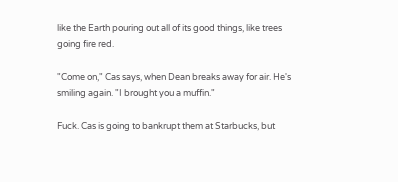like the Earth pouring out all of its good things, like trees going fire red.

"Come on," Cas says, when Dean breaks away for air. He's smiling again. "I brought you a muffin."

Fuck. Cas is going to bankrupt them at Starbucks, but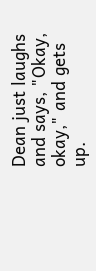Dean just laughs and says, "Okay, okay," and gets up.